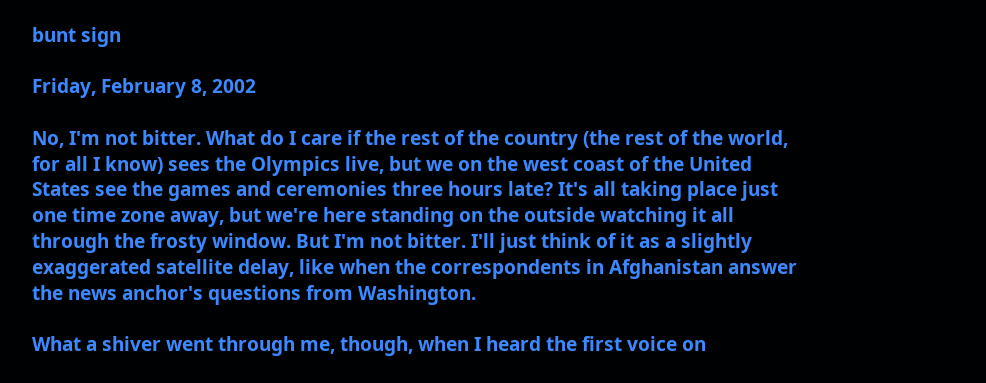bunt sign

Friday, February 8, 2002

No, I'm not bitter. What do I care if the rest of the country (the rest of the world, for all I know) sees the Olympics live, but we on the west coast of the United States see the games and ceremonies three hours late? It's all taking place just one time zone away, but we're here standing on the outside watching it all through the frosty window. But I'm not bitter. I'll just think of it as a slightly exaggerated satellite delay, like when the correspondents in Afghanistan answer the news anchor's questions from Washington.

What a shiver went through me, though, when I heard the first voice on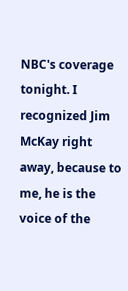NBC's coverage tonight. I recognized Jim McKay right away, because to me, he is the voice of the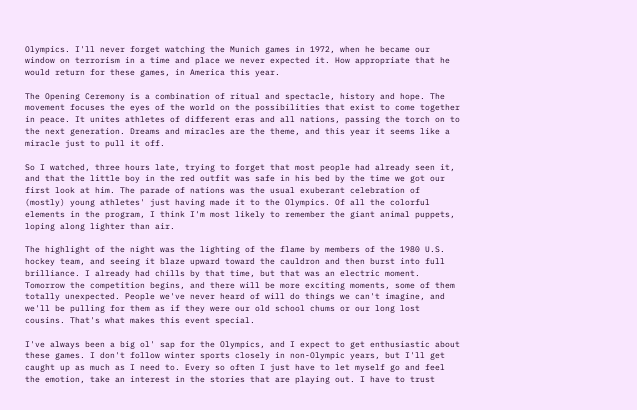Olympics. I'll never forget watching the Munich games in 1972, when he became our window on terrorism in a time and place we never expected it. How appropriate that he would return for these games, in America this year.

The Opening Ceremony is a combination of ritual and spectacle, history and hope. The movement focuses the eyes of the world on the possibilities that exist to come together in peace. It unites athletes of different eras and all nations, passing the torch on to the next generation. Dreams and miracles are the theme, and this year it seems like a miracle just to pull it off.

So I watched, three hours late, trying to forget that most people had already seen it, and that the little boy in the red outfit was safe in his bed by the time we got our first look at him. The parade of nations was the usual exuberant celebration of (mostly) young athletes' just having made it to the Olympics. Of all the colorful elements in the program, I think I'm most likely to remember the giant animal puppets, loping along lighter than air.

The highlight of the night was the lighting of the flame by members of the 1980 U.S. hockey team, and seeing it blaze upward toward the cauldron and then burst into full brilliance. I already had chills by that time, but that was an electric moment. Tomorrow the competition begins, and there will be more exciting moments, some of them totally unexpected. People we've never heard of will do things we can't imagine, and we'll be pulling for them as if they were our old school chums or our long lost cousins. That's what makes this event special.

I've always been a big ol' sap for the Olympics, and I expect to get enthusiastic about these games. I don't follow winter sports closely in non-Olympic years, but I'll get caught up as much as I need to. Every so often I just have to let myself go and feel the emotion, take an interest in the stories that are playing out. I have to trust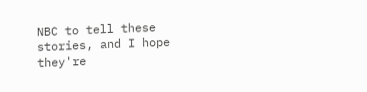NBC to tell these stories, and I hope they're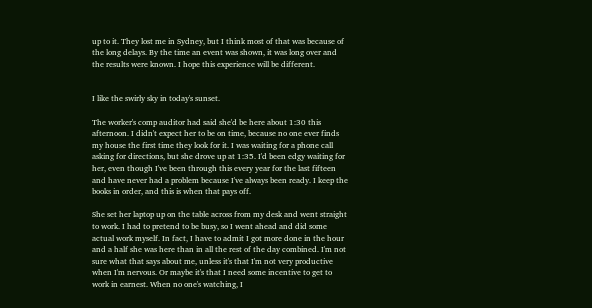up to it. They lost me in Sydney, but I think most of that was because of the long delays. By the time an event was shown, it was long over and the results were known. I hope this experience will be different.


I like the swirly sky in today's sunset.

The worker's comp auditor had said she'd be here about 1:30 this afternoon. I didn't expect her to be on time, because no one ever finds my house the first time they look for it. I was waiting for a phone call asking for directions, but she drove up at 1:35. I'd been edgy waiting for her, even though I've been through this every year for the last fifteen and have never had a problem because I've always been ready. I keep the books in order, and this is when that pays off.

She set her laptop up on the table across from my desk and went straight to work. I had to pretend to be busy, so I went ahead and did some actual work myself. In fact, I have to admit I got more done in the hour and a half she was here than in all the rest of the day combined. I'm not sure what that says about me, unless it's that I'm not very productive when I'm nervous. Or maybe it's that I need some incentive to get to work in earnest. When no one's watching, I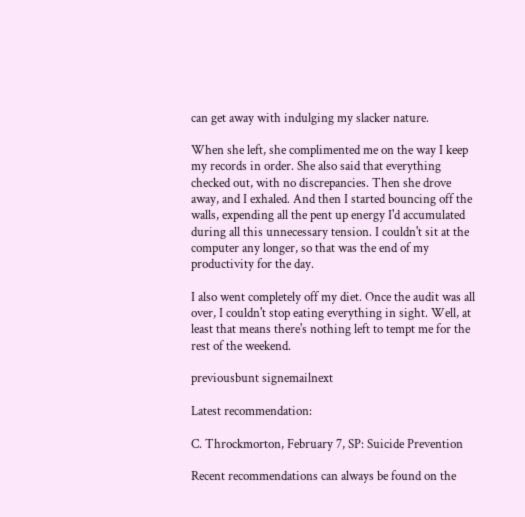can get away with indulging my slacker nature.

When she left, she complimented me on the way I keep my records in order. She also said that everything checked out, with no discrepancies. Then she drove away, and I exhaled. And then I started bouncing off the walls, expending all the pent up energy I'd accumulated during all this unnecessary tension. I couldn't sit at the computer any longer, so that was the end of my productivity for the day.

I also went completely off my diet. Once the audit was all over, I couldn't stop eating everything in sight. Well, at least that means there's nothing left to tempt me for the rest of the weekend.

previousbunt signemailnext

Latest recommendation:

C. Throckmorton, February 7, SP: Suicide Prevention

Recent recommendations can always be found on the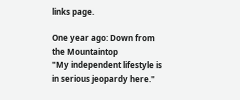links page.

One year ago: Down from the Mountaintop
"My independent lifestyle is in serious jeopardy here."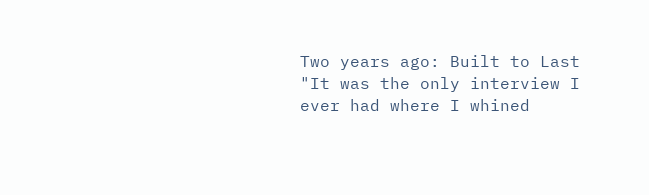Two years ago: Built to Last
"It was the only interview I ever had where I whined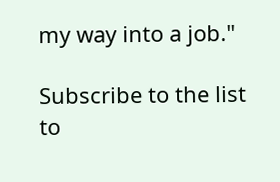my way into a job."

Subscribe to the list to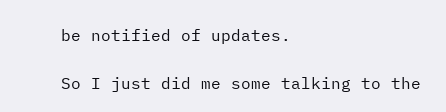be notified of updates.

So I just did me some talking to the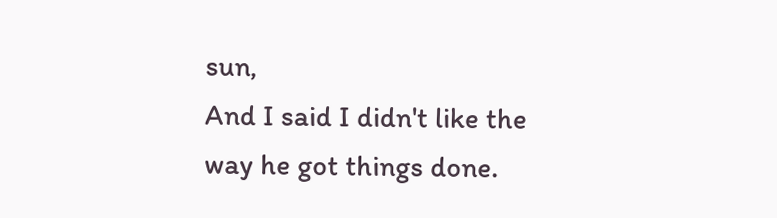sun,
And I said I didn't like the way he got things done.